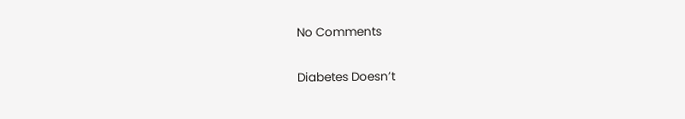No Comments

Diabetes Doesn’t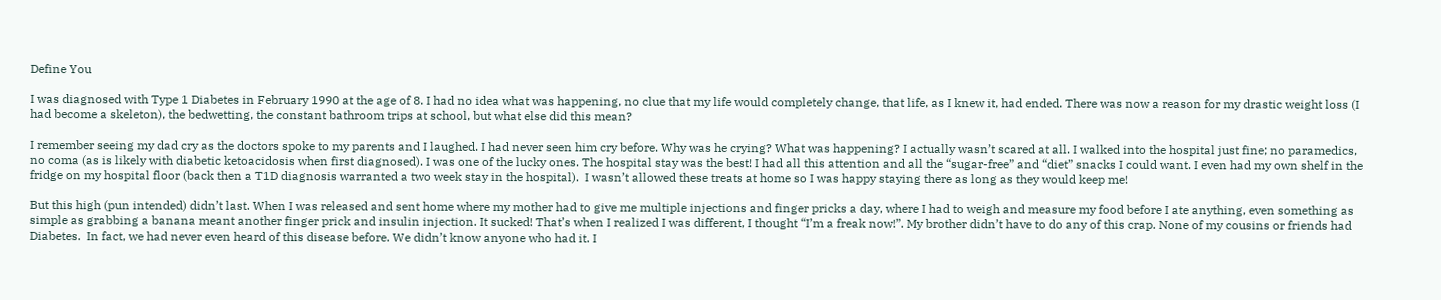Define You

I was diagnosed with Type 1 Diabetes in February 1990 at the age of 8. I had no idea what was happening, no clue that my life would completely change, that life, as I knew it, had ended. There was now a reason for my drastic weight loss (I had become a skeleton), the bedwetting, the constant bathroom trips at school, but what else did this mean?

I remember seeing my dad cry as the doctors spoke to my parents and I laughed. I had never seen him cry before. Why was he crying? What was happening? I actually wasn’t scared at all. I walked into the hospital just fine; no paramedics, no coma (as is likely with diabetic ketoacidosis when first diagnosed). I was one of the lucky ones. The hospital stay was the best! I had all this attention and all the “sugar-free” and “diet” snacks I could want. I even had my own shelf in the fridge on my hospital floor (back then a T1D diagnosis warranted a two week stay in the hospital).  I wasn’t allowed these treats at home so I was happy staying there as long as they would keep me!

But this high (pun intended) didn’t last. When I was released and sent home where my mother had to give me multiple injections and finger pricks a day, where I had to weigh and measure my food before I ate anything, even something as simple as grabbing a banana meant another finger prick and insulin injection. It sucked! That’s when I realized I was different, I thought “I’m a freak now!”. My brother didn’t have to do any of this crap. None of my cousins or friends had Diabetes.  In fact, we had never even heard of this disease before. We didn’t know anyone who had it. I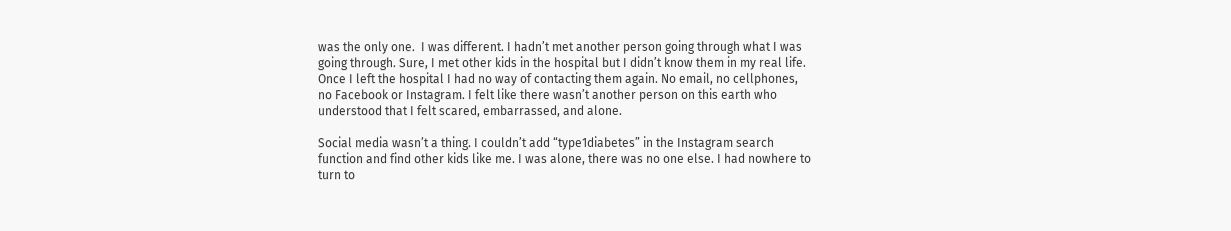was the only one.  I was different. I hadn’t met another person going through what I was going through. Sure, I met other kids in the hospital but I didn’t know them in my real life. Once I left the hospital I had no way of contacting them again. No email, no cellphones, no Facebook or Instagram. I felt like there wasn’t another person on this earth who understood that I felt scared, embarrassed, and alone.

Social media wasn’t a thing. I couldn’t add “type1diabetes” in the Instagram search function and find other kids like me. I was alone, there was no one else. I had nowhere to turn to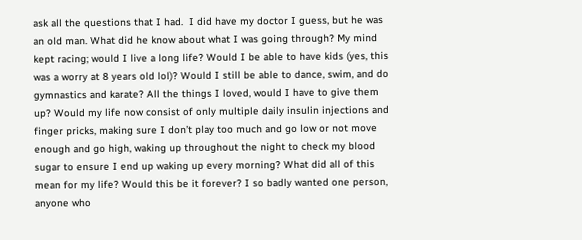ask all the questions that I had.  I did have my doctor I guess, but he was an old man. What did he know about what I was going through? My mind kept racing; would I live a long life? Would I be able to have kids (yes, this was a worry at 8 years old lol)? Would I still be able to dance, swim, and do gymnastics and karate? All the things I loved, would I have to give them up? Would my life now consist of only multiple daily insulin injections and finger pricks, making sure I don’t play too much and go low or not move enough and go high, waking up throughout the night to check my blood sugar to ensure I end up waking up every morning? What did all of this mean for my life? Would this be it forever? I so badly wanted one person, anyone who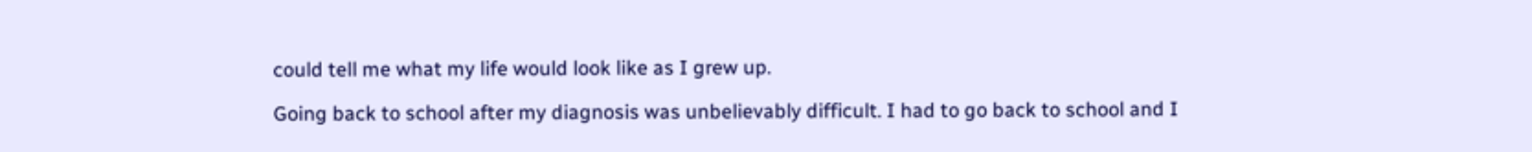could tell me what my life would look like as I grew up.

Going back to school after my diagnosis was unbelievably difficult. I had to go back to school and I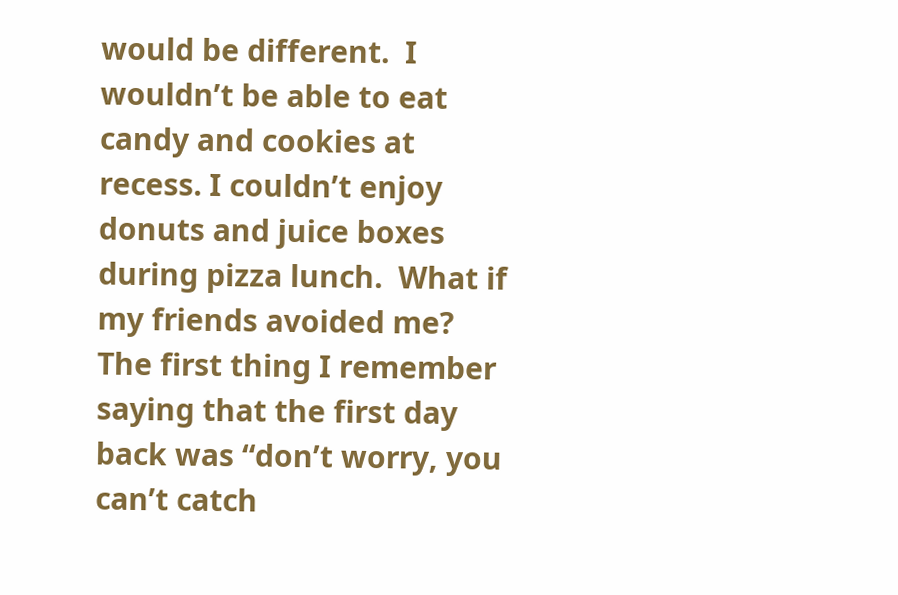would be different.  I wouldn’t be able to eat candy and cookies at recess. I couldn’t enjoy donuts and juice boxes during pizza lunch.  What if my friends avoided me? The first thing I remember saying that the first day back was “don’t worry, you can’t catch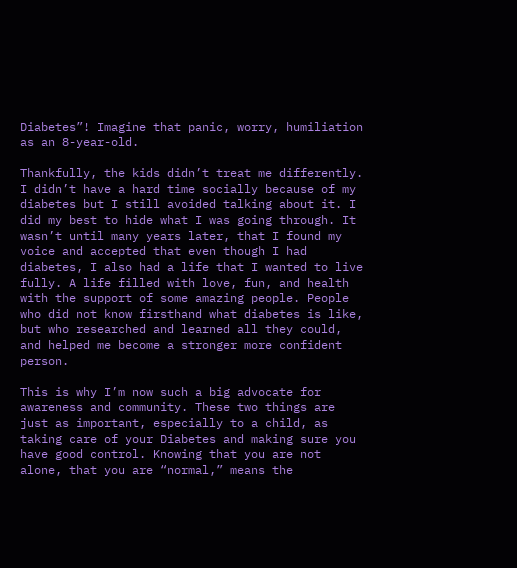Diabetes”! Imagine that panic, worry, humiliation as an 8-year-old.

Thankfully, the kids didn’t treat me differently. I didn’t have a hard time socially because of my diabetes but I still avoided talking about it. I did my best to hide what I was going through. It wasn’t until many years later, that I found my voice and accepted that even though I had diabetes, I also had a life that I wanted to live fully. A life filled with love, fun, and health with the support of some amazing people. People who did not know firsthand what diabetes is like, but who researched and learned all they could, and helped me become a stronger more confident person.

This is why I’m now such a big advocate for awareness and community. These two things are just as important, especially to a child, as taking care of your Diabetes and making sure you have good control. Knowing that you are not alone, that you are “normal,” means the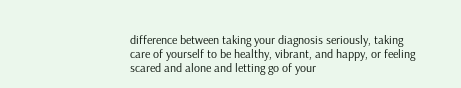difference between taking your diagnosis seriously, taking care of yourself to be healthy, vibrant, and happy, or feeling scared and alone and letting go of your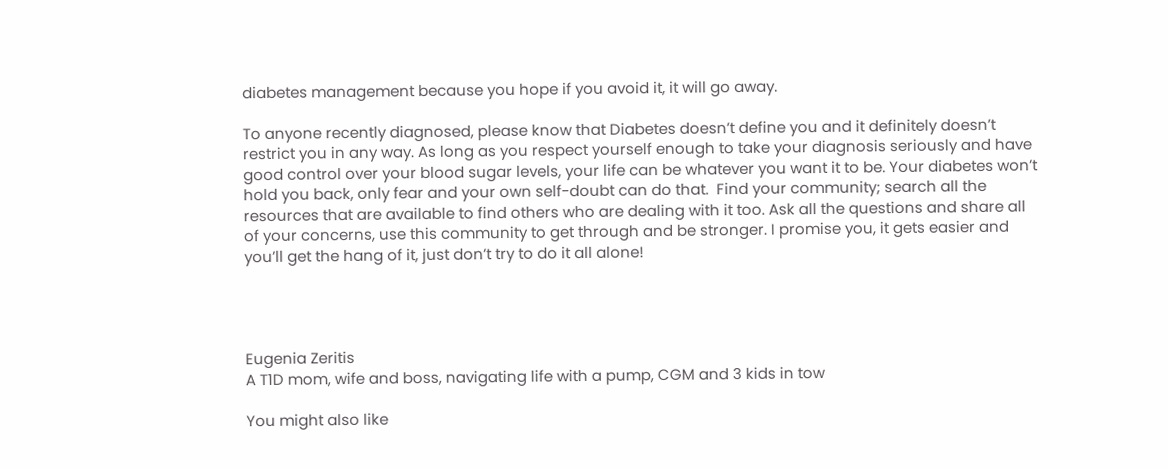diabetes management because you hope if you avoid it, it will go away.

To anyone recently diagnosed, please know that Diabetes doesn’t define you and it definitely doesn’t restrict you in any way. As long as you respect yourself enough to take your diagnosis seriously and have good control over your blood sugar levels, your life can be whatever you want it to be. Your diabetes won’t hold you back, only fear and your own self-doubt can do that.  Find your community; search all the resources that are available to find others who are dealing with it too. Ask all the questions and share all of your concerns, use this community to get through and be stronger. I promise you, it gets easier and you’ll get the hang of it, just don’t try to do it all alone!




Eugenia Zeritis
A T1D mom, wife and boss, navigating life with a pump, CGM and 3 kids in tow

You might also like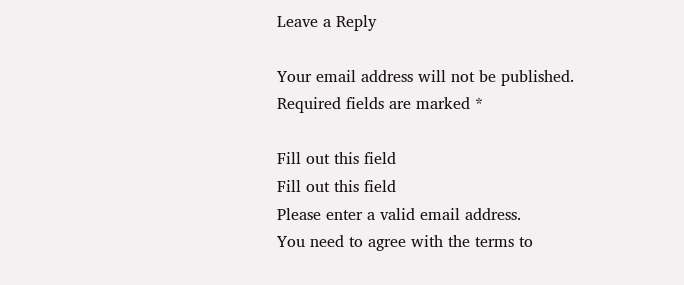Leave a Reply

Your email address will not be published. Required fields are marked *

Fill out this field
Fill out this field
Please enter a valid email address.
You need to agree with the terms to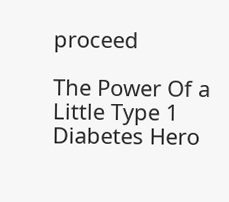proceed

The Power Of a Little Type 1 Diabetes Hero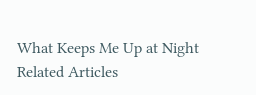What Keeps Me Up at Night
Related Articles